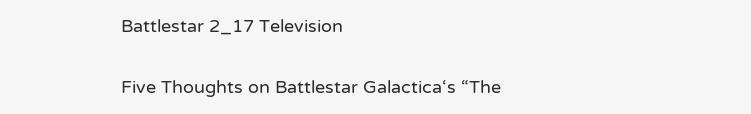Battlestar 2_17 Television

Five Thoughts on Battlestar Galactica‘s “The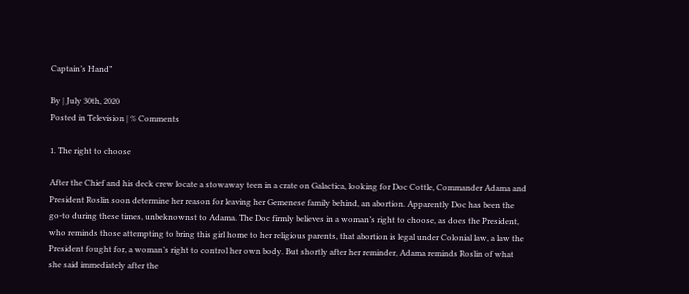Captain’s Hand”

By | July 30th, 2020
Posted in Television | % Comments

1. The right to choose

After the Chief and his deck crew locate a stowaway teen in a crate on Galactica, looking for Doc Cottle, Commander Adama and President Roslin soon determine her reason for leaving her Gemenese family behind, an abortion. Apparently Doc has been the go-to during these times, unbeknownst to Adama. The Doc firmly believes in a woman’s right to choose, as does the President, who reminds those attempting to bring this girl home to her religious parents, that abortion is legal under Colonial law, a law the President fought for, a woman’s right to control her own body. But shortly after her reminder, Adama reminds Roslin of what she said immediately after the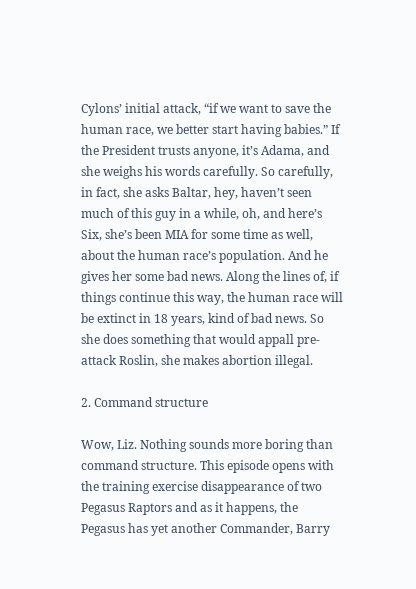Cylons’ initial attack, “if we want to save the human race, we better start having babies.” If the President trusts anyone, it’s Adama, and she weighs his words carefully. So carefully, in fact, she asks Baltar, hey, haven’t seen much of this guy in a while, oh, and here’s Six, she’s been MIA for some time as well, about the human race’s population. And he gives her some bad news. Along the lines of, if things continue this way, the human race will be extinct in 18 years, kind of bad news. So she does something that would appall pre-attack Roslin, she makes abortion illegal.

2. Command structure

Wow, Liz. Nothing sounds more boring than command structure. This episode opens with the training exercise disappearance of two Pegasus Raptors and as it happens, the Pegasus has yet another Commander, Barry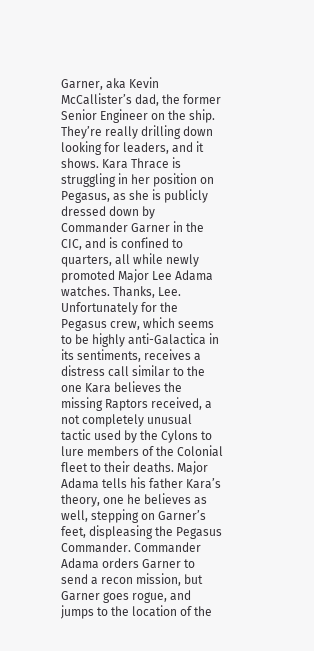Garner, aka Kevin McCallister’s dad, the former Senior Engineer on the ship. They’re really drilling down looking for leaders, and it shows. Kara Thrace is struggling in her position on Pegasus, as she is publicly dressed down by Commander Garner in the CIC, and is confined to quarters, all while newly promoted Major Lee Adama watches. Thanks, Lee. Unfortunately for the Pegasus crew, which seems to be highly anti-Galactica in its sentiments, receives a distress call similar to the one Kara believes the missing Raptors received, a not completely unusual tactic used by the Cylons to lure members of the Colonial fleet to their deaths. Major Adama tells his father Kara’s theory, one he believes as well, stepping on Garner’s feet, displeasing the Pegasus Commander. Commander Adama orders Garner to send a recon mission, but Garner goes rogue, and jumps to the location of the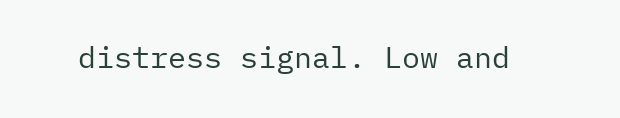distress signal. Low and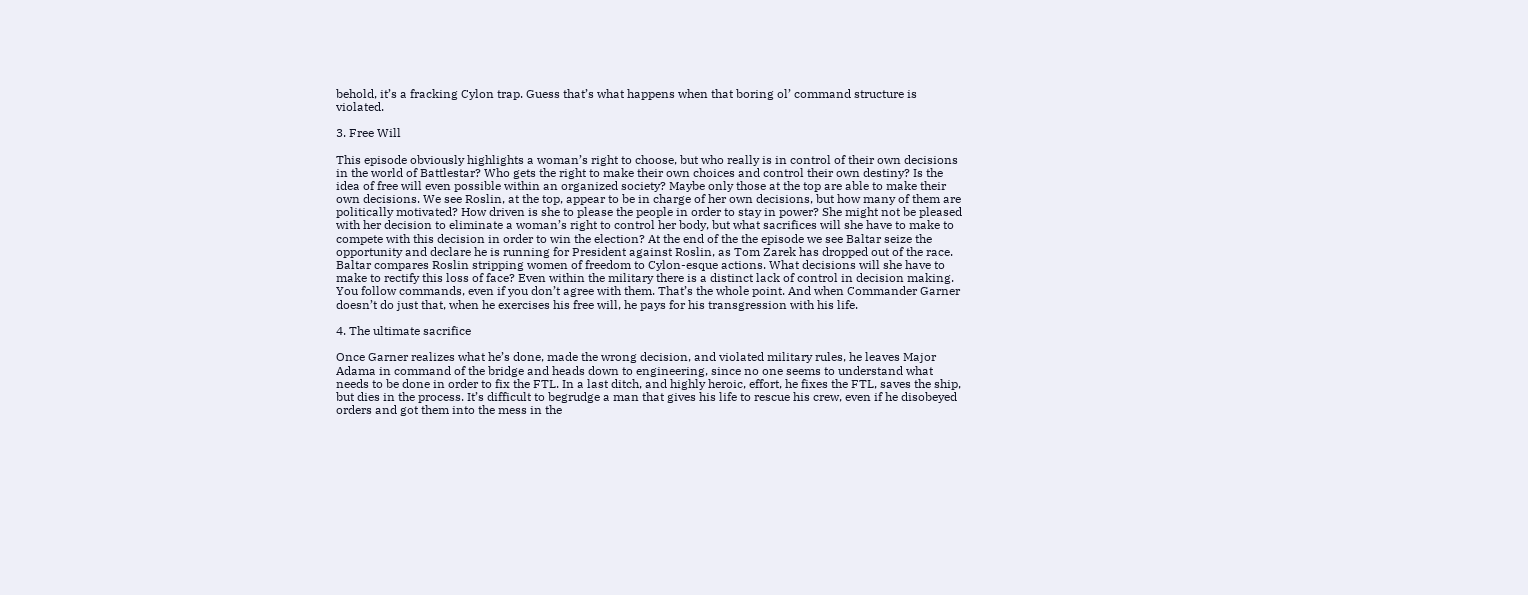behold, it’s a fracking Cylon trap. Guess that’s what happens when that boring ol’ command structure is violated.

3. Free Will

This episode obviously highlights a woman’s right to choose, but who really is in control of their own decisions in the world of Battlestar? Who gets the right to make their own choices and control their own destiny? Is the idea of free will even possible within an organized society? Maybe only those at the top are able to make their own decisions. We see Roslin, at the top, appear to be in charge of her own decisions, but how many of them are politically motivated? How driven is she to please the people in order to stay in power? She might not be pleased with her decision to eliminate a woman’s right to control her body, but what sacrifices will she have to make to compete with this decision in order to win the election? At the end of the the episode we see Baltar seize the opportunity and declare he is running for President against Roslin, as Tom Zarek has dropped out of the race. Baltar compares Roslin stripping women of freedom to Cylon-esque actions. What decisions will she have to make to rectify this loss of face? Even within the military there is a distinct lack of control in decision making. You follow commands, even if you don’t agree with them. That’s the whole point. And when Commander Garner doesn’t do just that, when he exercises his free will, he pays for his transgression with his life.

4. The ultimate sacrifice

Once Garner realizes what he’s done, made the wrong decision, and violated military rules, he leaves Major Adama in command of the bridge and heads down to engineering, since no one seems to understand what needs to be done in order to fix the FTL. In a last ditch, and highly heroic, effort, he fixes the FTL, saves the ship, but dies in the process. It’s difficult to begrudge a man that gives his life to rescue his crew, even if he disobeyed orders and got them into the mess in the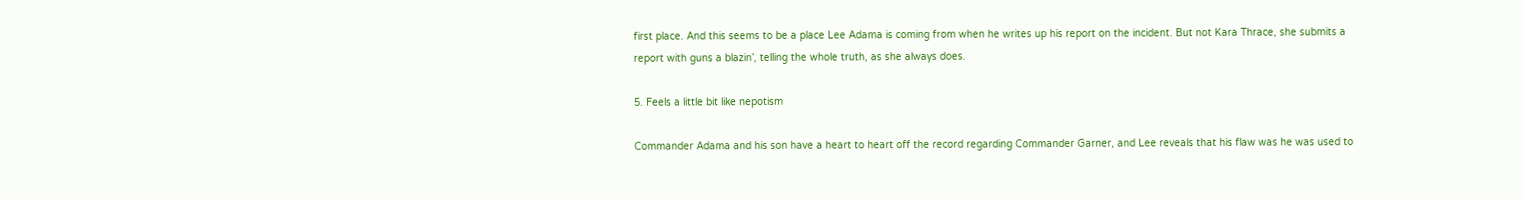first place. And this seems to be a place Lee Adama is coming from when he writes up his report on the incident. But not Kara Thrace, she submits a report with guns a blazin’, telling the whole truth, as she always does.

5. Feels a little bit like nepotism

Commander Adama and his son have a heart to heart off the record regarding Commander Garner, and Lee reveals that his flaw was he was used to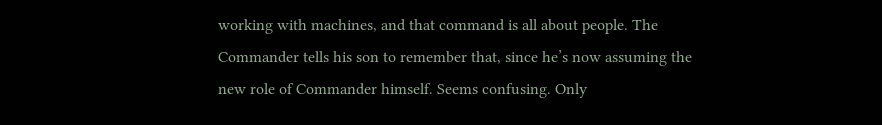working with machines, and that command is all about people. The Commander tells his son to remember that, since he’s now assuming the new role of Commander himself. Seems confusing. Only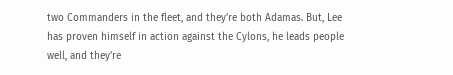two Commanders in the fleet, and they’re both Adamas. But, Lee has proven himself in action against the Cylons, he leads people well, and they’re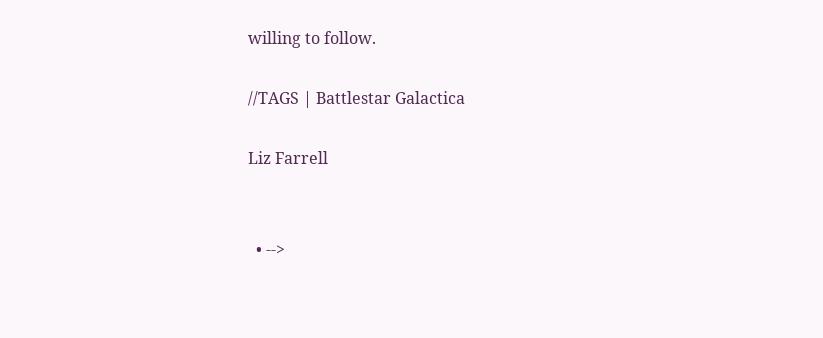willing to follow.

//TAGS | Battlestar Galactica

Liz Farrell


  • -->